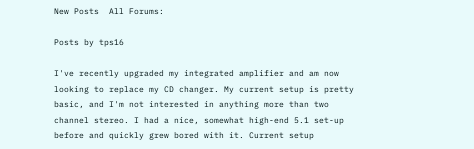New Posts  All Forums:

Posts by tps16

I've recently upgraded my integrated amplifier and am now looking to replace my CD changer. My current setup is pretty basic, and I'm not interested in anything more than two channel stereo. I had a nice, somewhat high-end 5.1 set-up before and quickly grew bored with it. Current setup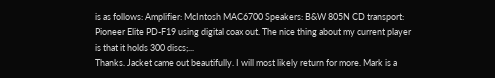is as follows: Amplifier: McIntosh MAC6700 Speakers: B&W 805N CD transport: Pioneer Elite PD-F19 using digital coax out. The nice thing about my current player is that it holds 300 discs;...
Thanks. Jacket came out beautifully. I will most likely return for more. Mark is a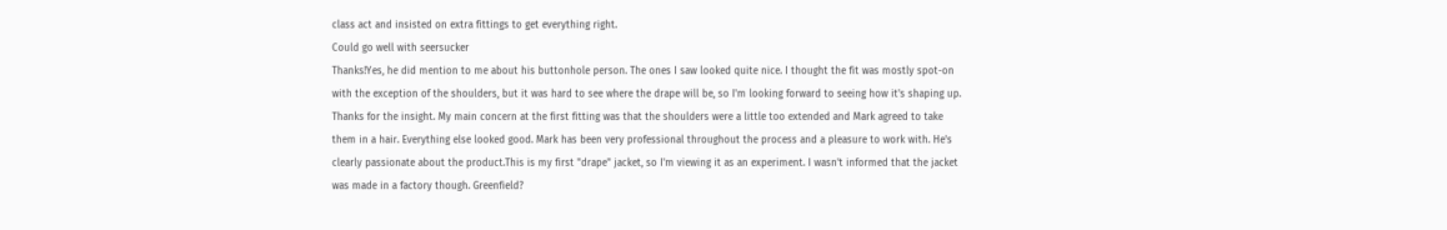class act and insisted on extra fittings to get everything right.
Could go well with seersucker
Thanks!Yes, he did mention to me about his buttonhole person. The ones I saw looked quite nice. I thought the fit was mostly spot-on with the exception of the shoulders, but it was hard to see where the drape will be, so I'm looking forward to seeing how it's shaping up.
Thanks for the insight. My main concern at the first fitting was that the shoulders were a little too extended and Mark agreed to take them in a hair. Everything else looked good. Mark has been very professional throughout the process and a pleasure to work with. He's clearly passionate about the product.This is my first "drape" jacket, so I'm viewing it as an experiment. I wasn't informed that the jacket was made in a factory though. Greenfield?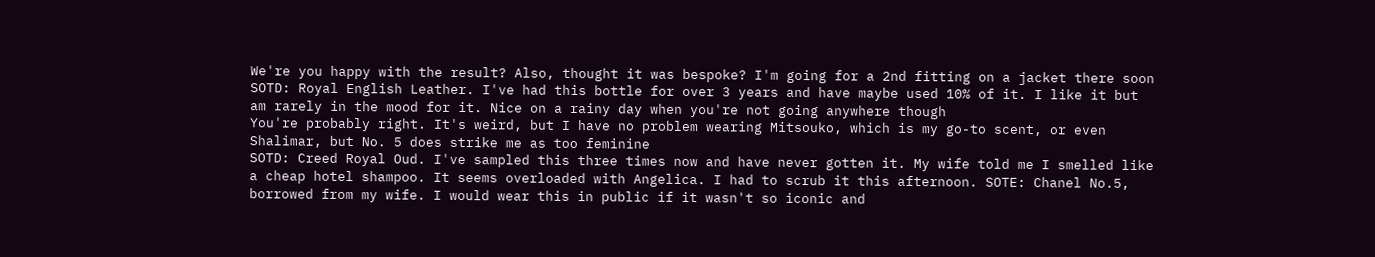We're you happy with the result? Also, thought it was bespoke? I'm going for a 2nd fitting on a jacket there soon
SOTD: Royal English Leather. I've had this bottle for over 3 years and have maybe used 10% of it. I like it but am rarely in the mood for it. Nice on a rainy day when you're not going anywhere though
You're probably right. It's weird, but I have no problem wearing Mitsouko, which is my go-to scent, or even Shalimar, but No. 5 does strike me as too feminine
SOTD: Creed Royal Oud. I've sampled this three times now and have never gotten it. My wife told me I smelled like a cheap hotel shampoo. It seems overloaded with Angelica. I had to scrub it this afternoon. SOTE: Chanel No.5, borrowed from my wife. I would wear this in public if it wasn't so iconic and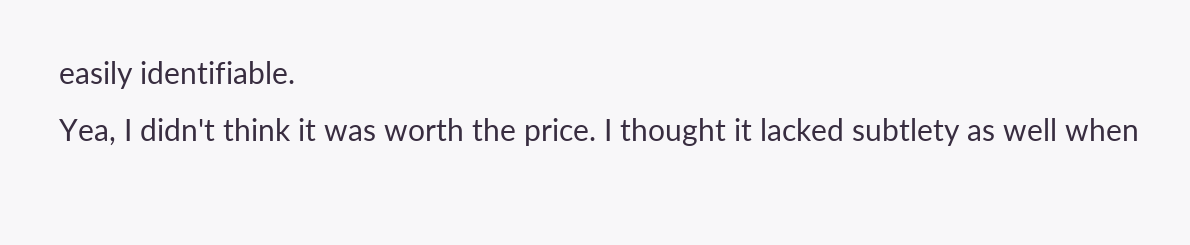easily identifiable.
Yea, I didn't think it was worth the price. I thought it lacked subtlety as well when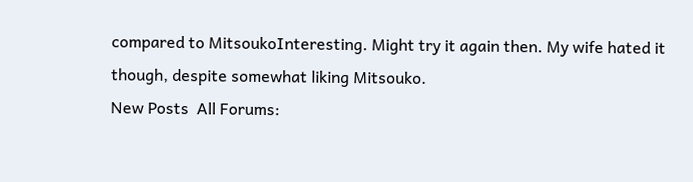compared to MitsoukoInteresting. Might try it again then. My wife hated it though, despite somewhat liking Mitsouko.
New Posts  All Forums: